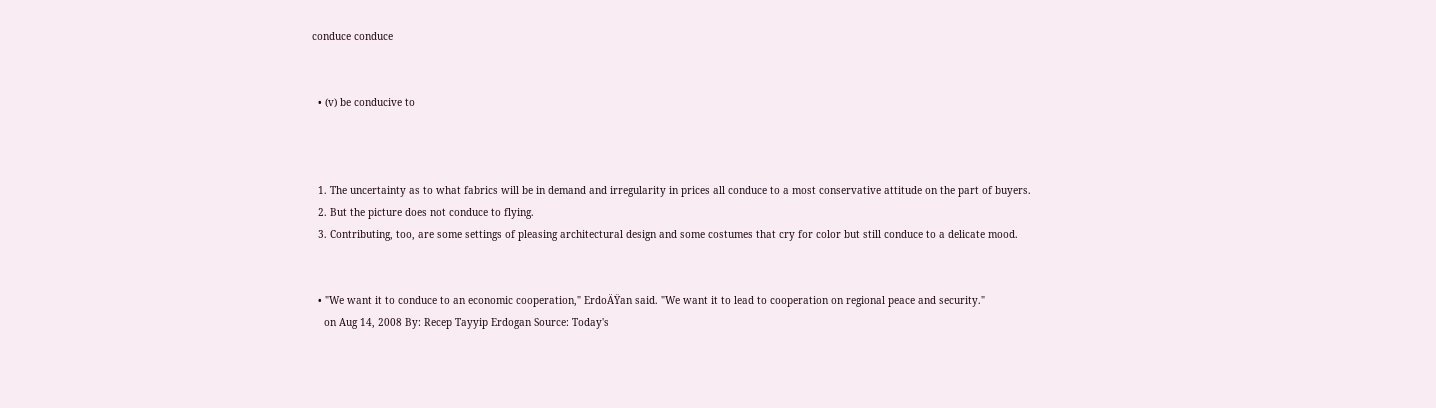conduce conduce


  • (v) be conducive to



  1. The uncertainty as to what fabrics will be in demand and irregularity in prices all conduce to a most conservative attitude on the part of buyers.
  2. But the picture does not conduce to flying.
  3. Contributing, too, are some settings of pleasing architectural design and some costumes that cry for color but still conduce to a delicate mood.


  • "We want it to conduce to an economic cooperation," ErdoÄŸan said. "We want it to lead to cooperation on regional peace and security."
    on Aug 14, 2008 By: Recep Tayyip Erdogan Source: Today's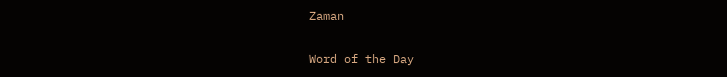Zaman

Word of the Day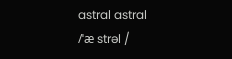astral astral
/ˈæ strəl /